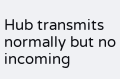Hub transmits normally but no incoming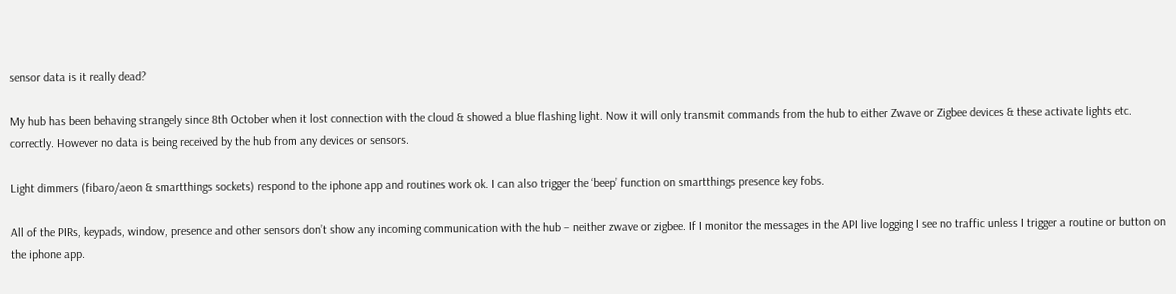sensor data is it really dead?

My hub has been behaving strangely since 8th October when it lost connection with the cloud & showed a blue flashing light. Now it will only transmit commands from the hub to either Zwave or Zigbee devices & these activate lights etc. correctly. However no data is being received by the hub from any devices or sensors.

Light dimmers (fibaro/aeon & smartthings sockets) respond to the iphone app and routines work ok. I can also trigger the ‘beep’ function on smartthings presence key fobs.

All of the PIRs, keypads, window, presence and other sensors don’t show any incoming communication with the hub – neither zwave or zigbee. If I monitor the messages in the API live logging I see no traffic unless I trigger a routine or button on the iphone app.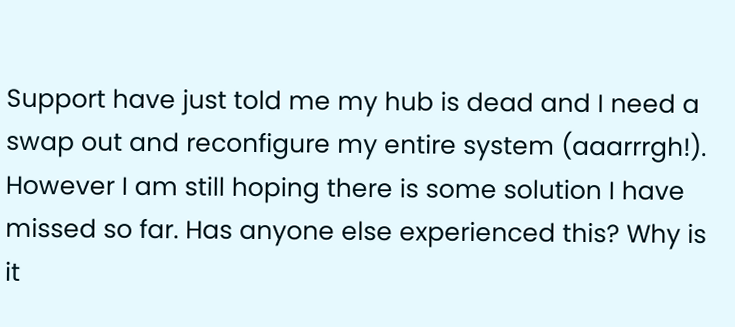Support have just told me my hub is dead and I need a swap out and reconfigure my entire system (aaarrrgh!). However I am still hoping there is some solution I have missed so far. Has anyone else experienced this? Why is it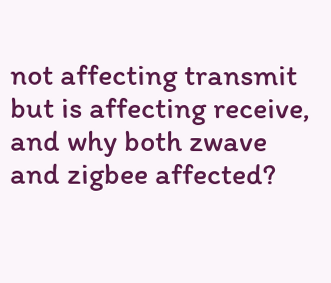not affecting transmit but is affecting receive, and why both zwave and zigbee affected?